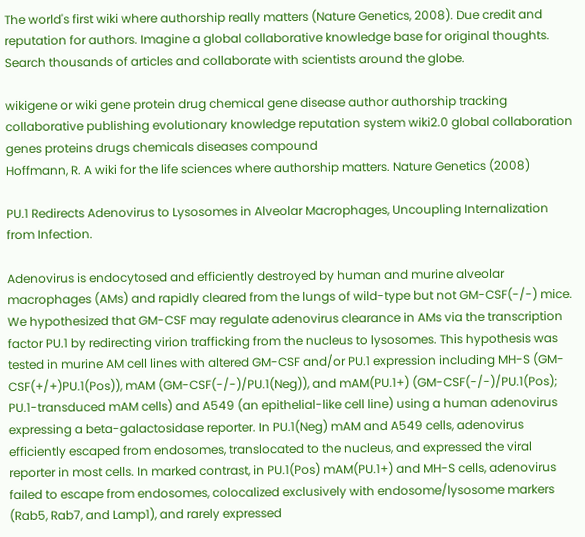The world's first wiki where authorship really matters (Nature Genetics, 2008). Due credit and reputation for authors. Imagine a global collaborative knowledge base for original thoughts. Search thousands of articles and collaborate with scientists around the globe.

wikigene or wiki gene protein drug chemical gene disease author authorship tracking collaborative publishing evolutionary knowledge reputation system wiki2.0 global collaboration genes proteins drugs chemicals diseases compound
Hoffmann, R. A wiki for the life sciences where authorship matters. Nature Genetics (2008)

PU.1 Redirects Adenovirus to Lysosomes in Alveolar Macrophages, Uncoupling Internalization from Infection.

Adenovirus is endocytosed and efficiently destroyed by human and murine alveolar macrophages (AMs) and rapidly cleared from the lungs of wild-type but not GM-CSF(-/-) mice. We hypothesized that GM-CSF may regulate adenovirus clearance in AMs via the transcription factor PU.1 by redirecting virion trafficking from the nucleus to lysosomes. This hypothesis was tested in murine AM cell lines with altered GM-CSF and/or PU.1 expression including MH-S (GM-CSF(+/+)PU.1(Pos)), mAM (GM-CSF(-/-)/PU.1(Neg)), and mAM(PU.1+) (GM-CSF(-/-)/PU.1(Pos); PU.1-transduced mAM cells) and A549 (an epithelial-like cell line) using a human adenovirus expressing a beta-galactosidase reporter. In PU.1(Neg) mAM and A549 cells, adenovirus efficiently escaped from endosomes, translocated to the nucleus, and expressed the viral reporter in most cells. In marked contrast, in PU.1(Pos) mAM(PU.1+) and MH-S cells, adenovirus failed to escape from endosomes, colocalized exclusively with endosome/lysosome markers (Rab5, Rab7, and Lamp1), and rarely expressed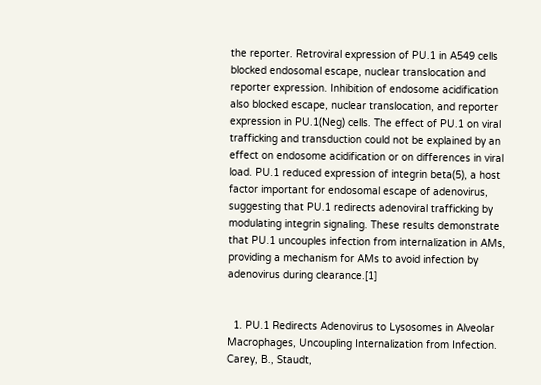the reporter. Retroviral expression of PU.1 in A549 cells blocked endosomal escape, nuclear translocation and reporter expression. Inhibition of endosome acidification also blocked escape, nuclear translocation, and reporter expression in PU.1(Neg) cells. The effect of PU.1 on viral trafficking and transduction could not be explained by an effect on endosome acidification or on differences in viral load. PU.1 reduced expression of integrin beta(5), a host factor important for endosomal escape of adenovirus, suggesting that PU.1 redirects adenoviral trafficking by modulating integrin signaling. These results demonstrate that PU.1 uncouples infection from internalization in AMs, providing a mechanism for AMs to avoid infection by adenovirus during clearance.[1]


  1. PU.1 Redirects Adenovirus to Lysosomes in Alveolar Macrophages, Uncoupling Internalization from Infection. Carey, B., Staudt,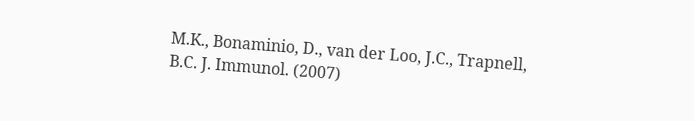M.K., Bonaminio, D., van der Loo, J.C., Trapnell, B.C. J. Immunol. (2007)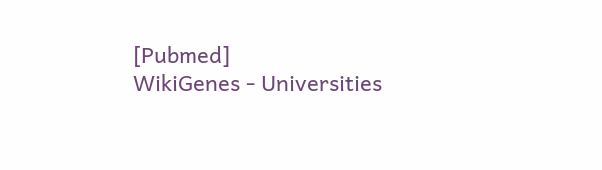[Pubmed]
WikiGenes - Universities